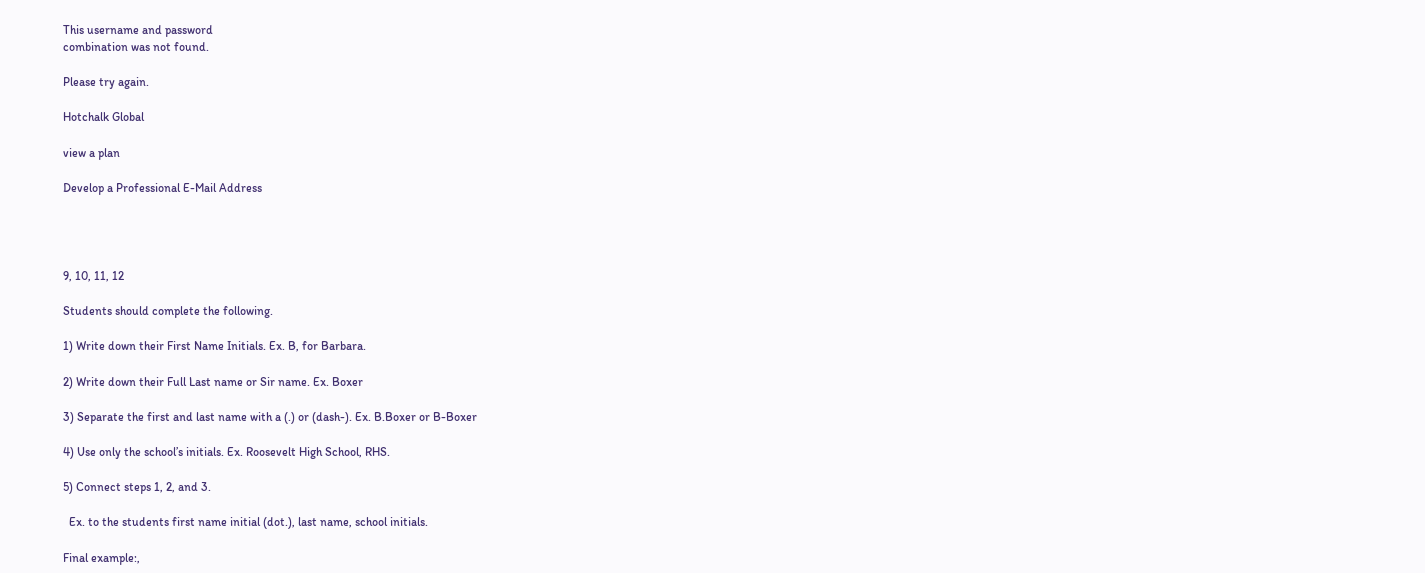This username and password
combination was not found.

Please try again.

Hotchalk Global

view a plan

Develop a Professional E-Mail Address




9, 10, 11, 12

Students should complete the following.

1) Write down their First Name Initials. Ex. B, for Barbara.

2) Write down their Full Last name or Sir name. Ex. Boxer

3) Separate the first and last name with a (.) or (dash-). Ex. B.Boxer or B-Boxer

4) Use only the school’s initials. Ex. Roosevelt High School, RHS.

5) Connect steps 1, 2, and 3.

  Ex. to the students first name initial (dot.), last name, school initials.

Final example:,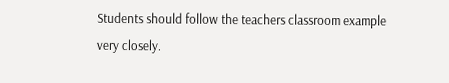Students should follow the teachers classroom example very closely.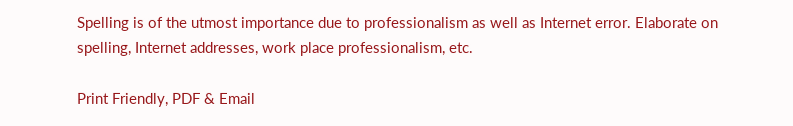Spelling is of the utmost importance due to professionalism as well as Internet error. Elaborate on spelling, Internet addresses, work place professionalism, etc.

Print Friendly, PDF & Email